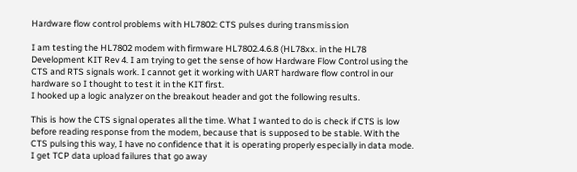Hardware flow control problems with HL7802: CTS pulses during transmission

I am testing the HL7802 modem with firmware HL7802.4.6.8 (HL78xx. in the HL78 Development KIT Rev 4. I am trying to get the sense of how Hardware Flow Control using the CTS and RTS signals work. I cannot get it working with UART hardware flow control in our hardware so I thought to test it in the KIT first.
I hooked up a logic analyzer on the breakout header and got the following results.

This is how the CTS signal operates all the time. What I wanted to do is check if CTS is low before reading response from the modem, because that is supposed to be stable. With the CTS pulsing this way, I have no confidence that it is operating properly especially in data mode. I get TCP data upload failures that go away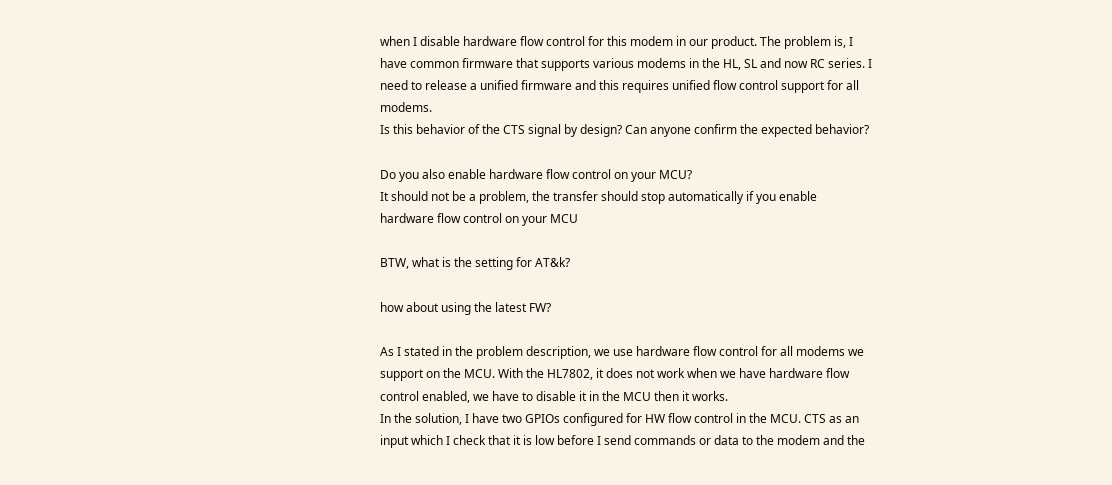when I disable hardware flow control for this modem in our product. The problem is, I have common firmware that supports various modems in the HL, SL and now RC series. I need to release a unified firmware and this requires unified flow control support for all modems.
Is this behavior of the CTS signal by design? Can anyone confirm the expected behavior?

Do you also enable hardware flow control on your MCU?
It should not be a problem, the transfer should stop automatically if you enable hardware flow control on your MCU

BTW, what is the setting for AT&k?

how about using the latest FW?

As I stated in the problem description, we use hardware flow control for all modems we support on the MCU. With the HL7802, it does not work when we have hardware flow control enabled, we have to disable it in the MCU then it works.
In the solution, I have two GPIOs configured for HW flow control in the MCU. CTS as an input which I check that it is low before I send commands or data to the modem and the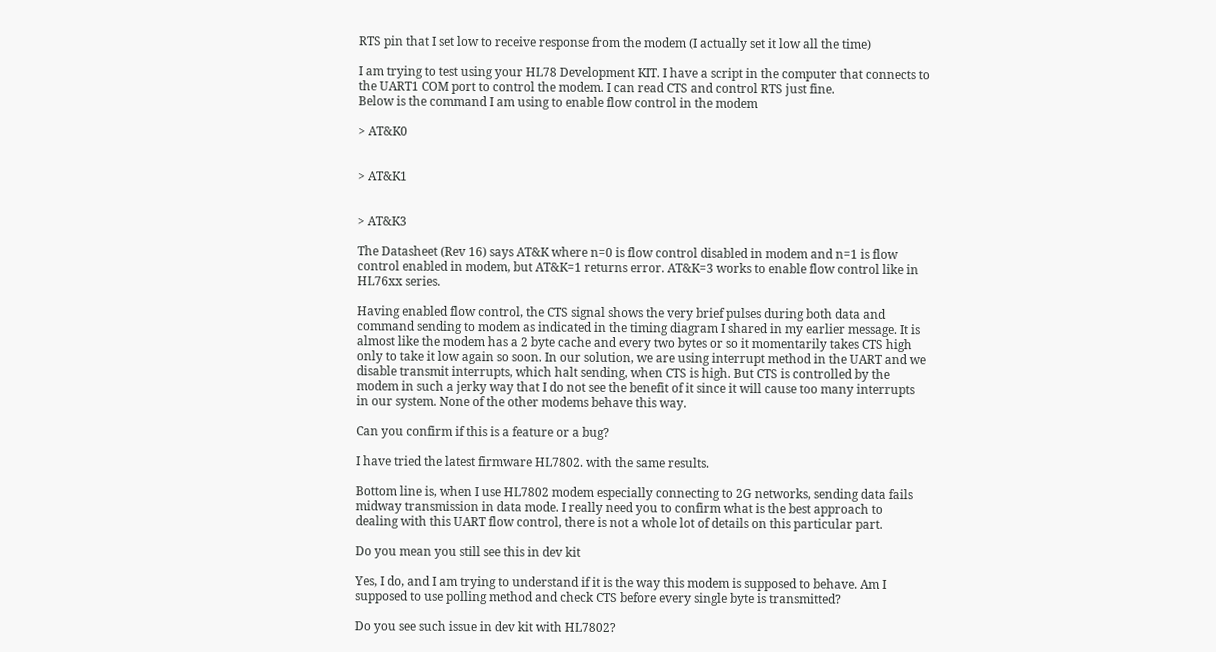RTS pin that I set low to receive response from the modem (I actually set it low all the time)

I am trying to test using your HL78 Development KIT. I have a script in the computer that connects to the UART1 COM port to control the modem. I can read CTS and control RTS just fine.
Below is the command I am using to enable flow control in the modem

> AT&K0


> AT&K1


> AT&K3

The Datasheet (Rev 16) says AT&K where n=0 is flow control disabled in modem and n=1 is flow control enabled in modem, but AT&K=1 returns error. AT&K=3 works to enable flow control like in HL76xx series.

Having enabled flow control, the CTS signal shows the very brief pulses during both data and command sending to modem as indicated in the timing diagram I shared in my earlier message. It is almost like the modem has a 2 byte cache and every two bytes or so it momentarily takes CTS high only to take it low again so soon. In our solution, we are using interrupt method in the UART and we disable transmit interrupts, which halt sending, when CTS is high. But CTS is controlled by the modem in such a jerky way that I do not see the benefit of it since it will cause too many interrupts in our system. None of the other modems behave this way.

Can you confirm if this is a feature or a bug?

I have tried the latest firmware HL7802. with the same results.

Bottom line is, when I use HL7802 modem especially connecting to 2G networks, sending data fails midway transmission in data mode. I really need you to confirm what is the best approach to dealing with this UART flow control, there is not a whole lot of details on this particular part.

Do you mean you still see this in dev kit

Yes, I do, and I am trying to understand if it is the way this modem is supposed to behave. Am I supposed to use polling method and check CTS before every single byte is transmitted?

Do you see such issue in dev kit with HL7802?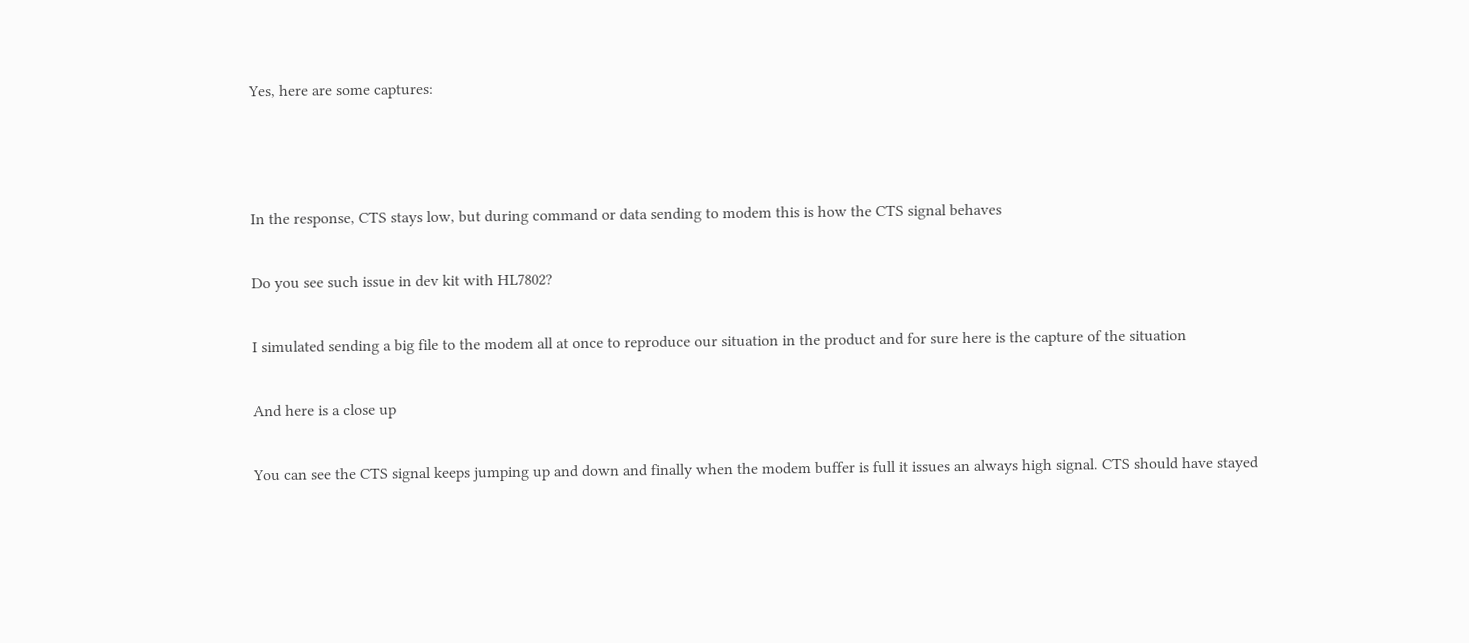Yes, here are some captures:



In the response, CTS stays low, but during command or data sending to modem this is how the CTS signal behaves

Do you see such issue in dev kit with HL7802?

I simulated sending a big file to the modem all at once to reproduce our situation in the product and for sure here is the capture of the situation

And here is a close up

You can see the CTS signal keeps jumping up and down and finally when the modem buffer is full it issues an always high signal. CTS should have stayed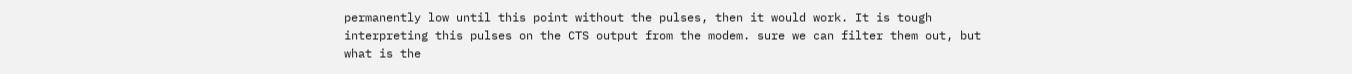permanently low until this point without the pulses, then it would work. It is tough interpreting this pulses on the CTS output from the modem. sure we can filter them out, but what is the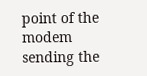point of the modem sending the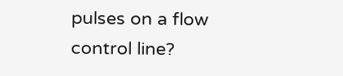pulses on a flow control line?